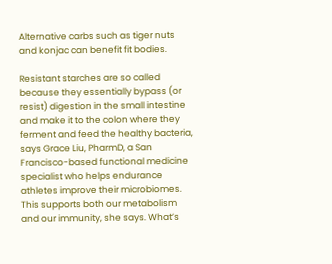Alternative carbs such as tiger nuts and konjac can benefit fit bodies.

Resistant starches are so called because they essentially bypass (or resist) digestion in the small intestine and make it to the colon where they ferment and feed the healthy bacteria, says Grace Liu, PharmD, a San Francisco-based functional medicine specialist who helps endurance athletes improve their microbiomes. This supports both our metabolism and our immunity, she says. What’s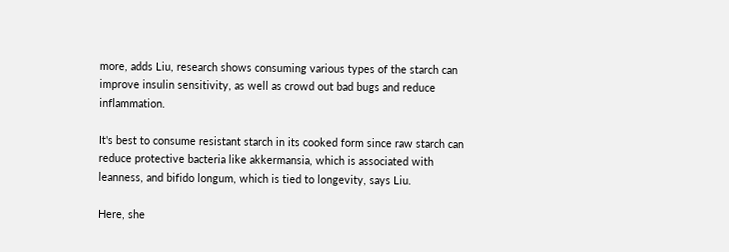more, adds Liu, research shows consuming various types of the starch can improve insulin sensitivity, as well as crowd out bad bugs and reduce inflammation.

It's best to consume resistant starch in its cooked form since raw starch can reduce protective bacteria like akkermansia, which is associated with leanness, and bifido longum, which is tied to longevity, says Liu.

Here, she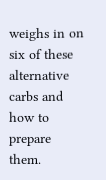weighs in on six of these alternative carbs and how to prepare them.